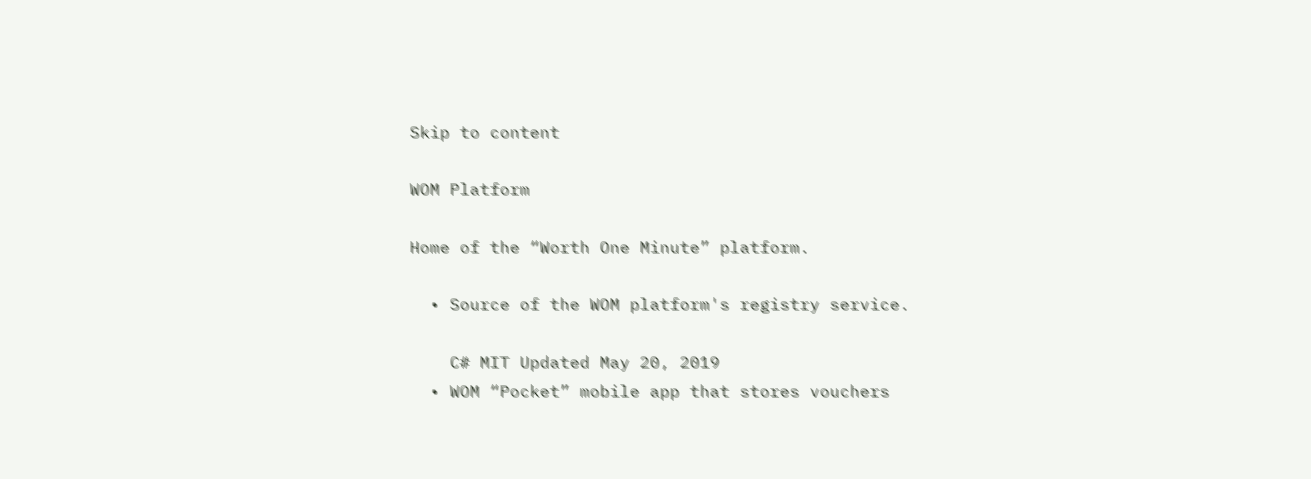Skip to content

WOM Platform

Home of the “Worth One Minute” platform.

  • Source of the WOM platform's registry service.

    C# MIT Updated May 20, 2019
  • WOM “Pocket” mobile app that stores vouchers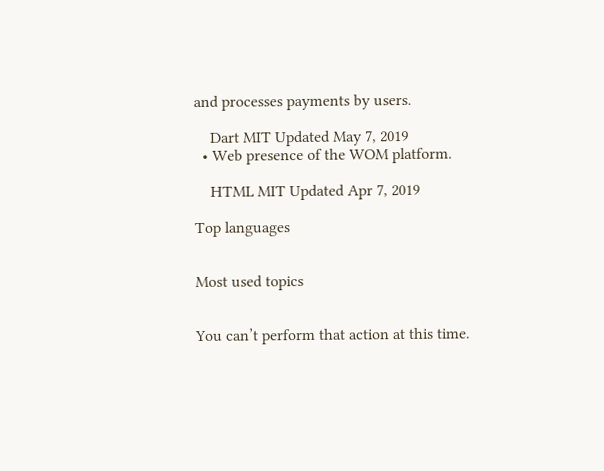and processes payments by users.

    Dart MIT Updated May 7, 2019
  • Web presence of the WOM platform.

    HTML MIT Updated Apr 7, 2019

Top languages


Most used topics


You can’t perform that action at this time.